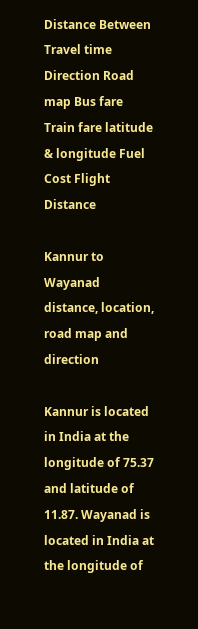Distance Between Travel time Direction Road map Bus fare Train fare latitude & longitude Fuel Cost Flight Distance

Kannur to Wayanad distance, location, road map and direction

Kannur is located in India at the longitude of 75.37 and latitude of 11.87. Wayanad is located in India at the longitude of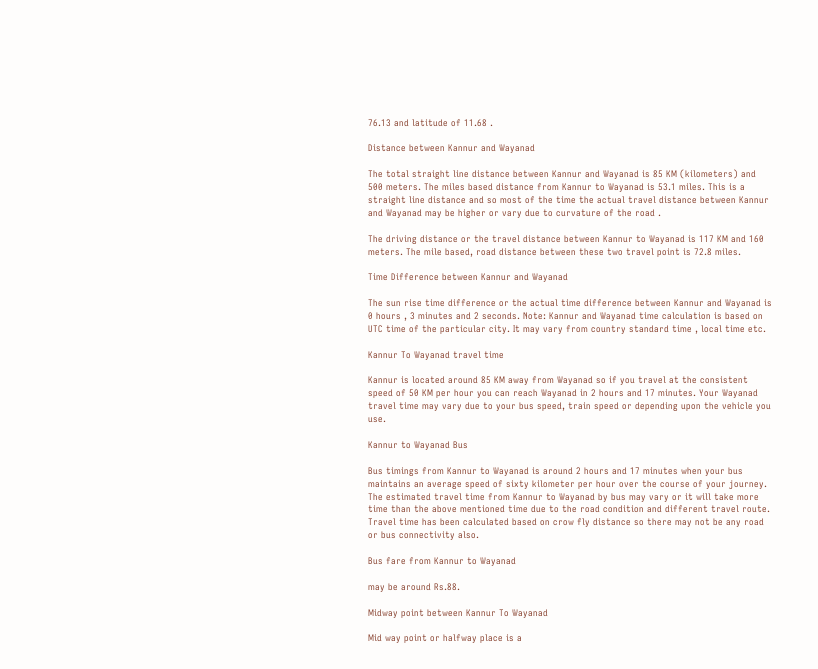76.13 and latitude of 11.68 .

Distance between Kannur and Wayanad

The total straight line distance between Kannur and Wayanad is 85 KM (kilometers) and 500 meters. The miles based distance from Kannur to Wayanad is 53.1 miles. This is a straight line distance and so most of the time the actual travel distance between Kannur and Wayanad may be higher or vary due to curvature of the road .

The driving distance or the travel distance between Kannur to Wayanad is 117 KM and 160 meters. The mile based, road distance between these two travel point is 72.8 miles.

Time Difference between Kannur and Wayanad

The sun rise time difference or the actual time difference between Kannur and Wayanad is 0 hours , 3 minutes and 2 seconds. Note: Kannur and Wayanad time calculation is based on UTC time of the particular city. It may vary from country standard time , local time etc.

Kannur To Wayanad travel time

Kannur is located around 85 KM away from Wayanad so if you travel at the consistent speed of 50 KM per hour you can reach Wayanad in 2 hours and 17 minutes. Your Wayanad travel time may vary due to your bus speed, train speed or depending upon the vehicle you use.

Kannur to Wayanad Bus

Bus timings from Kannur to Wayanad is around 2 hours and 17 minutes when your bus maintains an average speed of sixty kilometer per hour over the course of your journey. The estimated travel time from Kannur to Wayanad by bus may vary or it will take more time than the above mentioned time due to the road condition and different travel route. Travel time has been calculated based on crow fly distance so there may not be any road or bus connectivity also.

Bus fare from Kannur to Wayanad

may be around Rs.88.

Midway point between Kannur To Wayanad

Mid way point or halfway place is a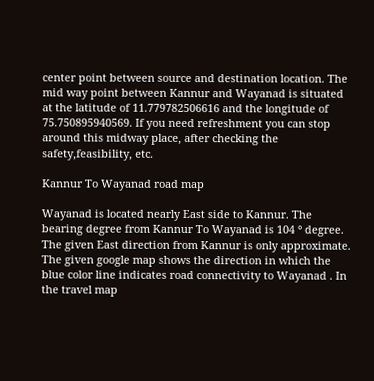center point between source and destination location. The mid way point between Kannur and Wayanad is situated at the latitude of 11.779782506616 and the longitude of 75.750895940569. If you need refreshment you can stop around this midway place, after checking the safety,feasibility, etc.

Kannur To Wayanad road map

Wayanad is located nearly East side to Kannur. The bearing degree from Kannur To Wayanad is 104 ° degree. The given East direction from Kannur is only approximate. The given google map shows the direction in which the blue color line indicates road connectivity to Wayanad . In the travel map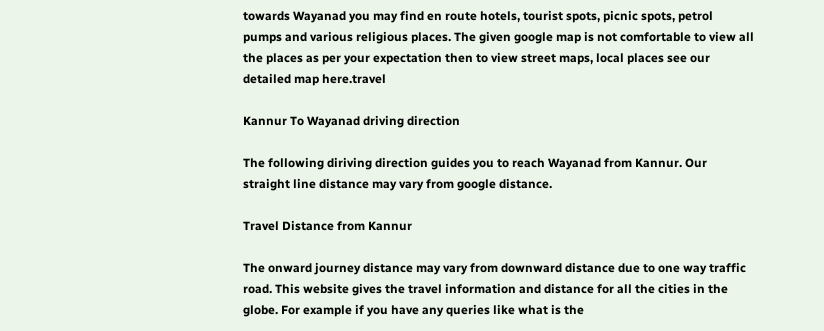towards Wayanad you may find en route hotels, tourist spots, picnic spots, petrol pumps and various religious places. The given google map is not comfortable to view all the places as per your expectation then to view street maps, local places see our detailed map here.travel

Kannur To Wayanad driving direction

The following diriving direction guides you to reach Wayanad from Kannur. Our straight line distance may vary from google distance.

Travel Distance from Kannur

The onward journey distance may vary from downward distance due to one way traffic road. This website gives the travel information and distance for all the cities in the globe. For example if you have any queries like what is the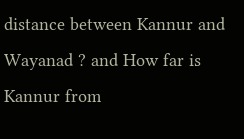distance between Kannur and Wayanad ? and How far is Kannur from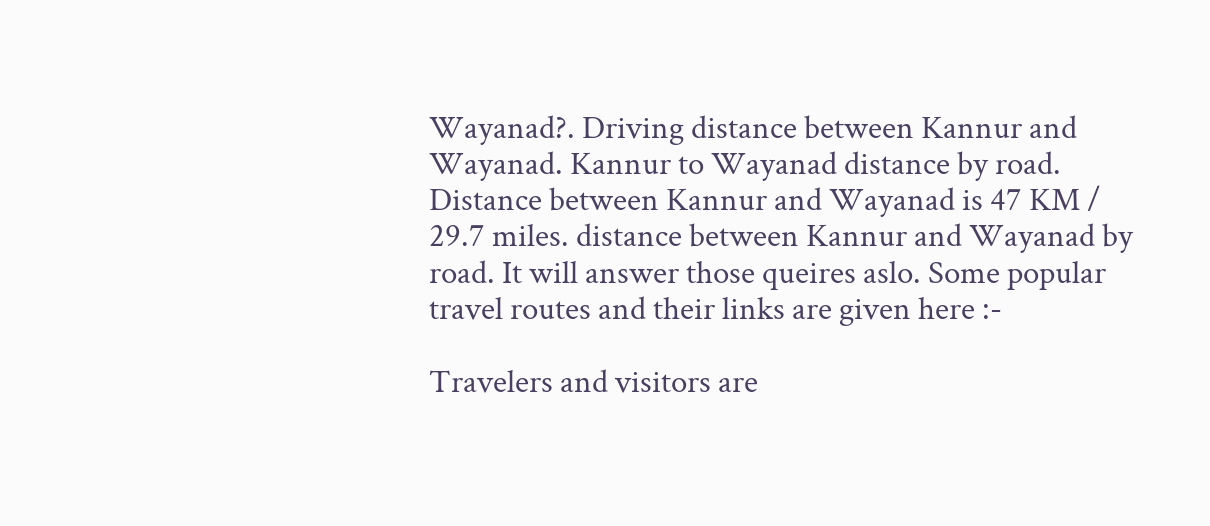Wayanad?. Driving distance between Kannur and Wayanad. Kannur to Wayanad distance by road. Distance between Kannur and Wayanad is 47 KM / 29.7 miles. distance between Kannur and Wayanad by road. It will answer those queires aslo. Some popular travel routes and their links are given here :-

Travelers and visitors are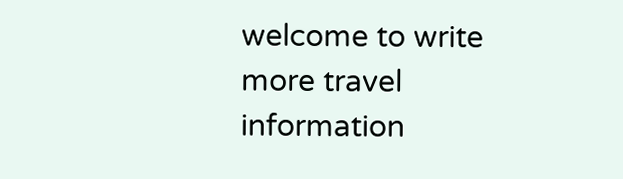welcome to write more travel information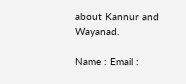about Kannur and Wayanad.

Name : Email :